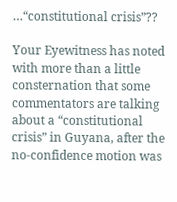…“constitutional crisis”??

Your Eyewitness has noted with more than a little consternation that some commentators are talking about a “constitutional crisis” in Guyana, after the no-confidence motion was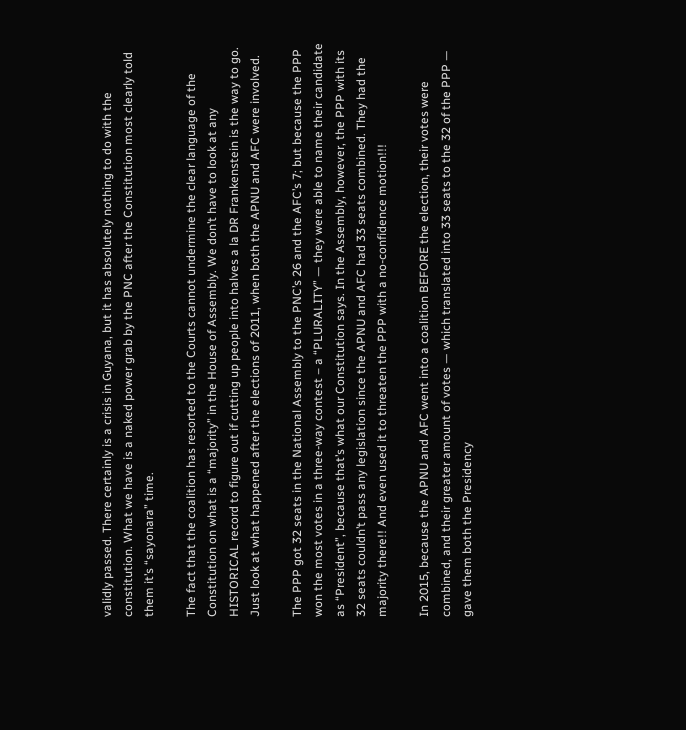validly passed. There certainly is a crisis in Guyana, but it has absolutely nothing to do with the constitution. What we have is a naked power grab by the PNC after the Constitution most clearly told them it’s “sayonara” time.

The fact that the coalition has resorted to the Courts cannot undermine the clear language of the Constitution on what is a “majority” in the House of Assembly. We don’t have to look at any HISTORICAL record to figure out if cutting up people into halves a la DR Frankenstein is the way to go. Just look at what happened after the elections of 2011, when both the APNU and AFC were involved.

The PPP got 32 seats in the National Assembly to the PNC’s 26 and the AFC’s 7; but because the PPP won the most votes in a three-way contest – a “PLURALITY” — they were able to name their candidate as “President”, because that’s what our Constitution says. In the Assembly, however, the PPP with its 32 seats couldn’t pass any legislation since the APNU and AFC had 33 seats combined. They had the majority there!! And even used it to threaten the PPP with a no-confidence motion!!!

In 2015, because the APNU and AFC went into a coalition BEFORE the election, their votes were combined, and their greater amount of votes — which translated into 33 seats to the 32 of the PPP — gave them both the Presidency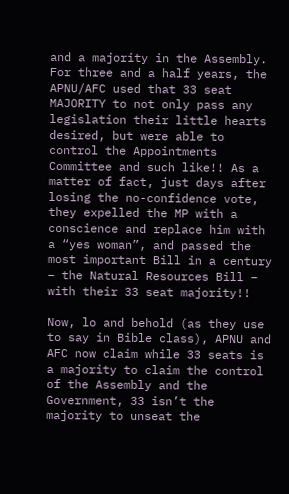and a majority in the Assembly. For three and a half years, the APNU/AFC used that 33 seat MAJORITY to not only pass any legislation their little hearts desired, but were able to control the Appointments Committee and such like!! As a matter of fact, just days after losing the no-confidence vote, they expelled the MP with a conscience and replace him with a “yes woman”, and passed the most important Bill in a century – the Natural Resources Bill – with their 33 seat majority!!

Now, lo and behold (as they use to say in Bible class), APNU and AFC now claim while 33 seats is a majority to claim the control of the Assembly and the Government, 33 isn’t the majority to unseat the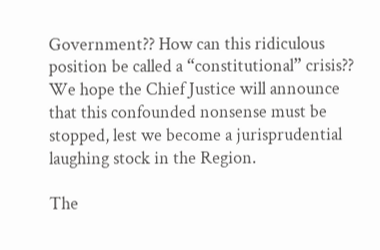Government?? How can this ridiculous position be called a “constitutional” crisis?? We hope the Chief Justice will announce that this confounded nonsense must be stopped, lest we become a jurisprudential laughing stock in the Region.

The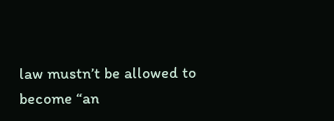law mustn’t be allowed to become “an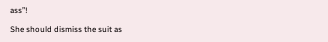ass”!

She should dismiss the suit as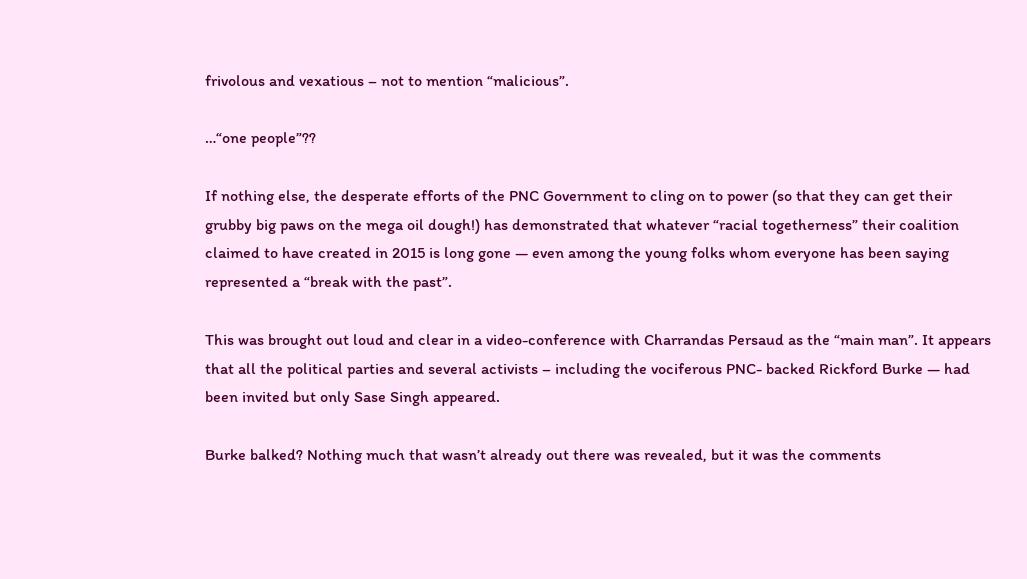frivolous and vexatious – not to mention “malicious”.

…“one people”??

If nothing else, the desperate efforts of the PNC Government to cling on to power (so that they can get their grubby big paws on the mega oil dough!) has demonstrated that whatever “racial togetherness” their coalition claimed to have created in 2015 is long gone — even among the young folks whom everyone has been saying represented a “break with the past”.

This was brought out loud and clear in a video-conference with Charrandas Persaud as the “main man”. It appears that all the political parties and several activists – including the vociferous PNC- backed Rickford Burke — had been invited but only Sase Singh appeared.

Burke balked? Nothing much that wasn’t already out there was revealed, but it was the comments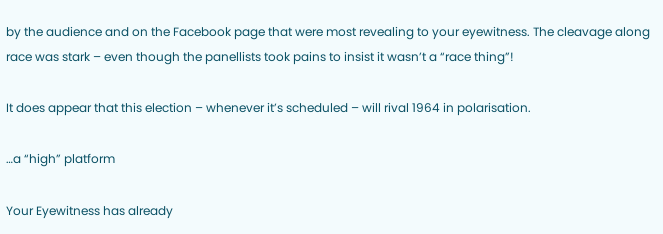by the audience and on the Facebook page that were most revealing to your eyewitness. The cleavage along race was stark – even though the panellists took pains to insist it wasn’t a “race thing”!

It does appear that this election – whenever it’s scheduled – will rival 1964 in polarisation.

…a “high” platform

Your Eyewitness has already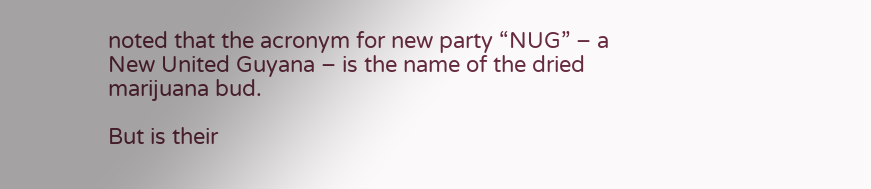noted that the acronym for new party “NUG” – a New United Guyana – is the name of the dried marijuana bud.

But is their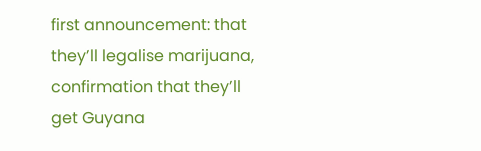first announcement: that they’ll legalise marijuana, confirmation that they’ll get Guyana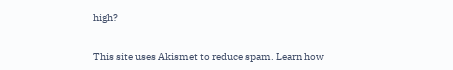high?


This site uses Akismet to reduce spam. Learn how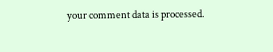your comment data is processed.